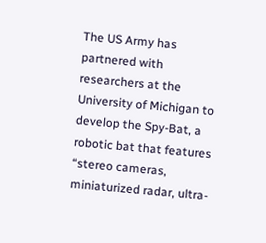The US Army has partnered with researchers at the University of Michigan to develop the Spy-Bat, a robotic bat that features “stereo cameras, miniaturized radar, ultra-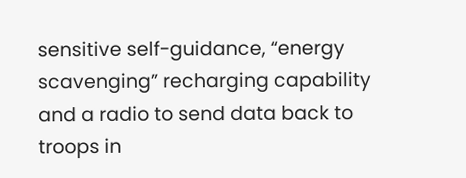sensitive self-guidance, “energy scavenging” recharging capability and a radio to send data back to troops in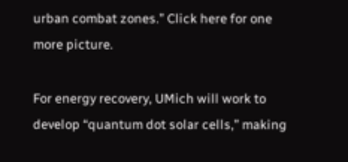urban combat zones.” Click here for one more picture.

For energy recovery, UMich will work to develop “quantum dot solar cells,” making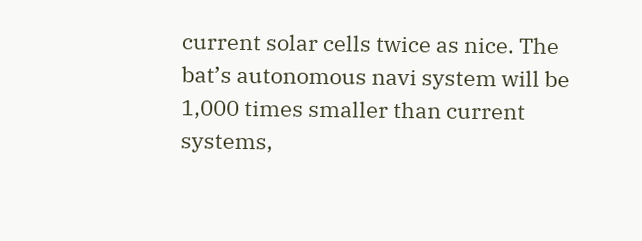current solar cells twice as nice. The bat’s autonomous navi system will be 1,000 times smaller than current systems,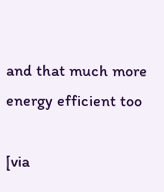and that much more energy efficient too

[via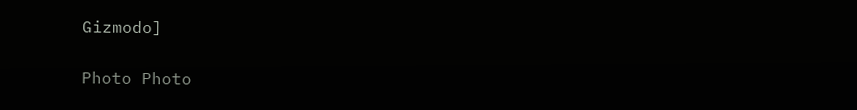Gizmodo]

Photo Photo